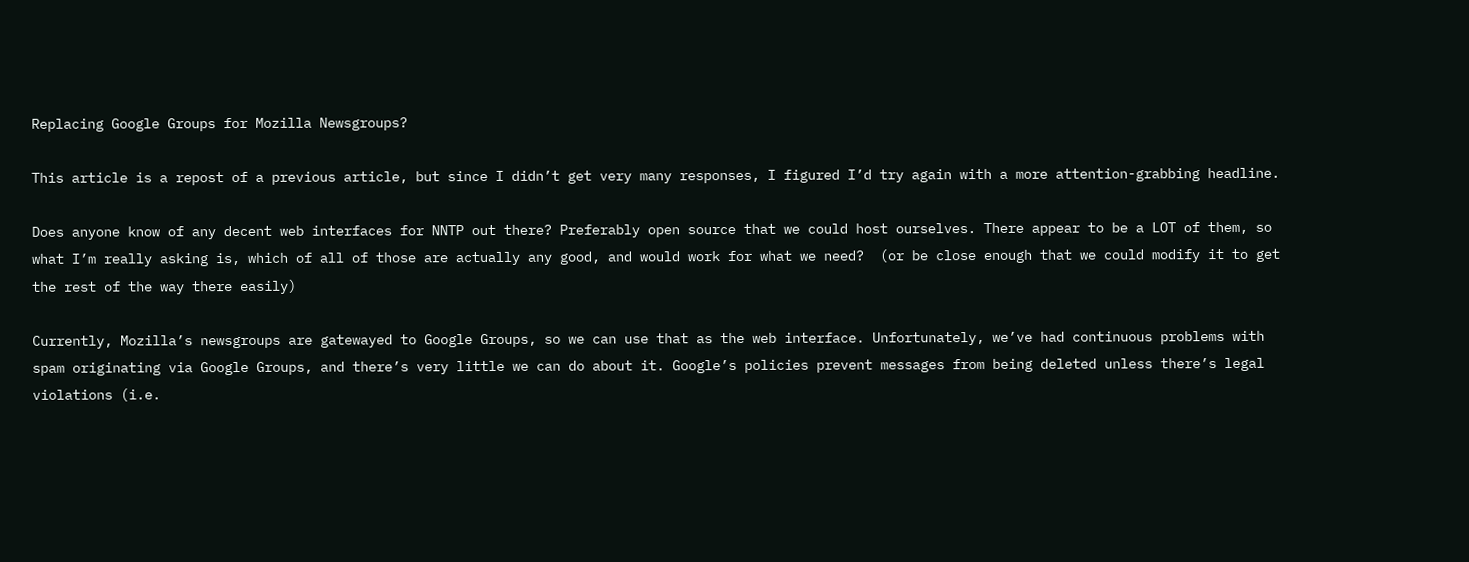Replacing Google Groups for Mozilla Newsgroups?

This article is a repost of a previous article, but since I didn’t get very many responses, I figured I’d try again with a more attention-grabbing headline.

Does anyone know of any decent web interfaces for NNTP out there? Preferably open source that we could host ourselves. There appear to be a LOT of them, so what I’m really asking is, which of all of those are actually any good, and would work for what we need?  (or be close enough that we could modify it to get the rest of the way there easily)

Currently, Mozilla’s newsgroups are gatewayed to Google Groups, so we can use that as the web interface. Unfortunately, we’ve had continuous problems with spam originating via Google Groups, and there’s very little we can do about it. Google’s policies prevent messages from being deleted unless there’s legal violations (i.e.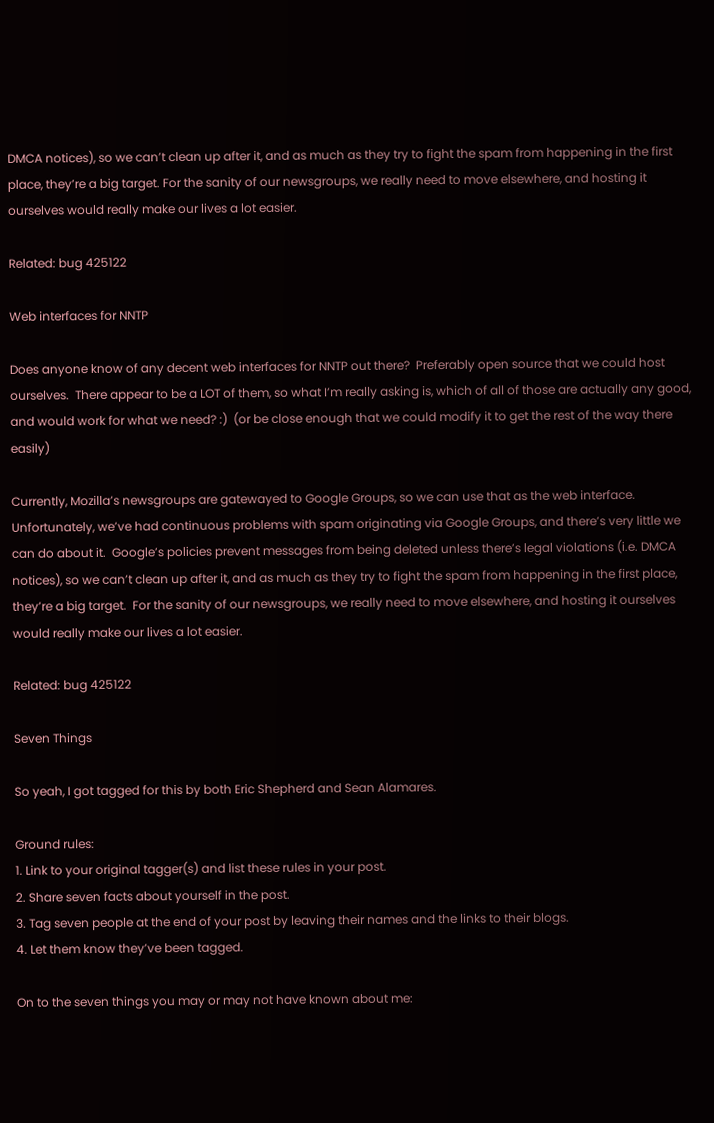DMCA notices), so we can’t clean up after it, and as much as they try to fight the spam from happening in the first place, they’re a big target. For the sanity of our newsgroups, we really need to move elsewhere, and hosting it ourselves would really make our lives a lot easier.

Related: bug 425122

Web interfaces for NNTP

Does anyone know of any decent web interfaces for NNTP out there?  Preferably open source that we could host ourselves.  There appear to be a LOT of them, so what I’m really asking is, which of all of those are actually any good, and would work for what we need? :)  (or be close enough that we could modify it to get the rest of the way there easily)

Currently, Mozilla’s newsgroups are gatewayed to Google Groups, so we can use that as the web interface.  Unfortunately, we’ve had continuous problems with spam originating via Google Groups, and there’s very little we can do about it.  Google’s policies prevent messages from being deleted unless there’s legal violations (i.e. DMCA notices), so we can’t clean up after it, and as much as they try to fight the spam from happening in the first place, they’re a big target.  For the sanity of our newsgroups, we really need to move elsewhere, and hosting it ourselves would really make our lives a lot easier.

Related: bug 425122

Seven Things

So yeah, I got tagged for this by both Eric Shepherd and Sean Alamares.

Ground rules:
1. Link to your original tagger(s) and list these rules in your post.
2. Share seven facts about yourself in the post.
3. Tag seven people at the end of your post by leaving their names and the links to their blogs.
4. Let them know they’ve been tagged.

On to the seven things you may or may not have known about me: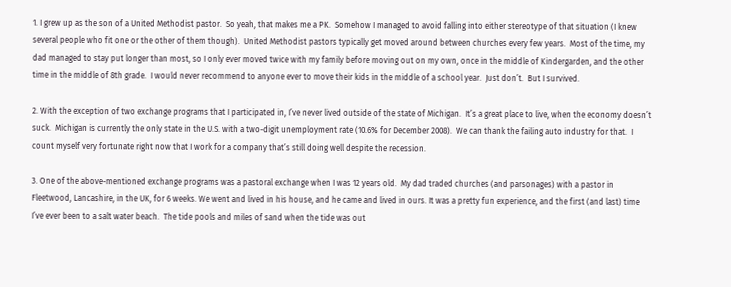1. I grew up as the son of a United Methodist pastor.  So yeah, that makes me a PK.  Somehow I managed to avoid falling into either stereotype of that situation (I knew several people who fit one or the other of them though).  United Methodist pastors typically get moved around between churches every few years.  Most of the time, my dad managed to stay put longer than most, so I only ever moved twice with my family before moving out on my own, once in the middle of Kindergarden, and the other time in the middle of 8th grade.  I would never recommend to anyone ever to move their kids in the middle of a school year.  Just don’t.  But I survived.

2. With the exception of two exchange programs that I participated in, I’ve never lived outside of the state of Michigan.  It’s a great place to live, when the economy doesn’t suck.  Michigan is currently the only state in the U.S. with a two-digit unemployment rate (10.6% for December 2008).  We can thank the failing auto industry for that.  I count myself very fortunate right now that I work for a company that’s still doing well despite the recession.

3. One of the above-mentioned exchange programs was a pastoral exchange when I was 12 years old.  My dad traded churches (and parsonages) with a pastor in Fleetwood, Lancashire, in the UK, for 6 weeks. We went and lived in his house, and he came and lived in ours. It was a pretty fun experience, and the first (and last) time I’ve ever been to a salt water beach.  The tide pools and miles of sand when the tide was out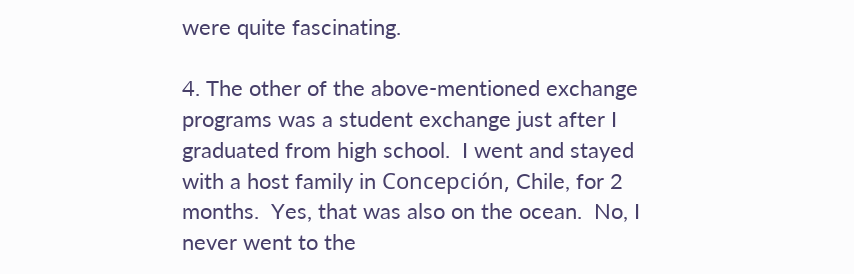were quite fascinating.

4. The other of the above-mentioned exchange programs was a student exchange just after I graduated from high school.  I went and stayed with a host family in Concepción, Chile, for 2 months.  Yes, that was also on the ocean.  No, I never went to the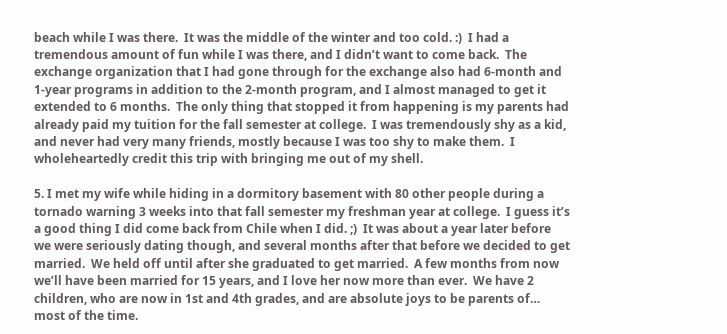beach while I was there.  It was the middle of the winter and too cold. :)  I had a tremendous amount of fun while I was there, and I didn’t want to come back.  The exchange organization that I had gone through for the exchange also had 6-month and 1-year programs in addition to the 2-month program, and I almost managed to get it extended to 6 months.  The only thing that stopped it from happening is my parents had already paid my tuition for the fall semester at college.  I was tremendously shy as a kid, and never had very many friends, mostly because I was too shy to make them.  I wholeheartedly credit this trip with bringing me out of my shell.

5. I met my wife while hiding in a dormitory basement with 80 other people during a tornado warning 3 weeks into that fall semester my freshman year at college.  I guess it’s a good thing I did come back from Chile when I did. ;)  It was about a year later before we were seriously dating though, and several months after that before we decided to get married.  We held off until after she graduated to get married.  A few months from now we’ll have been married for 15 years, and I love her now more than ever.  We have 2 children, who are now in 1st and 4th grades, and are absolute joys to be parents of… most of the time.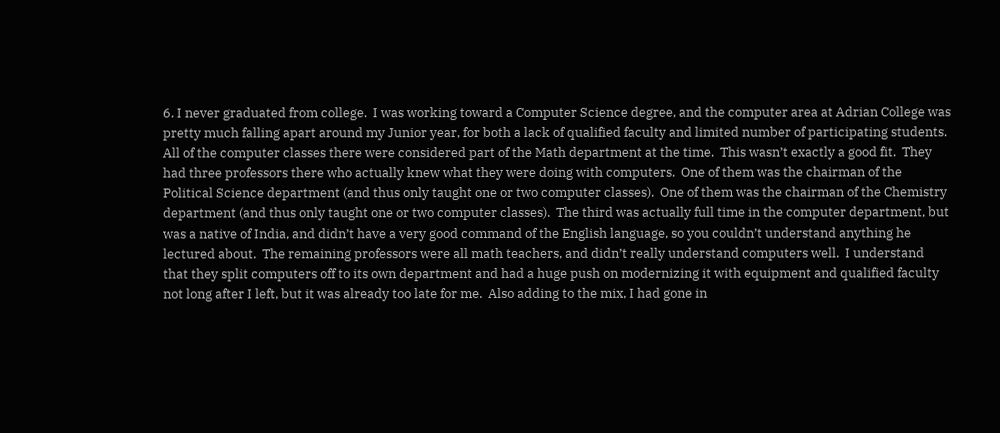6. I never graduated from college.  I was working toward a Computer Science degree, and the computer area at Adrian College was pretty much falling apart around my Junior year, for both a lack of qualified faculty and limited number of participating students.  All of the computer classes there were considered part of the Math department at the time.  This wasn’t exactly a good fit.  They had three professors there who actually knew what they were doing with computers.  One of them was the chairman of the Political Science department (and thus only taught one or two computer classes).  One of them was the chairman of the Chemistry department (and thus only taught one or two computer classes).  The third was actually full time in the computer department, but was a native of India, and didn’t have a very good command of the English language, so you couldn’t understand anything he lectured about.  The remaining professors were all math teachers, and didn’t really understand computers well.  I understand that they split computers off to its own department and had a huge push on modernizing it with equipment and qualified faculty not long after I left, but it was already too late for me.  Also adding to the mix, I had gone in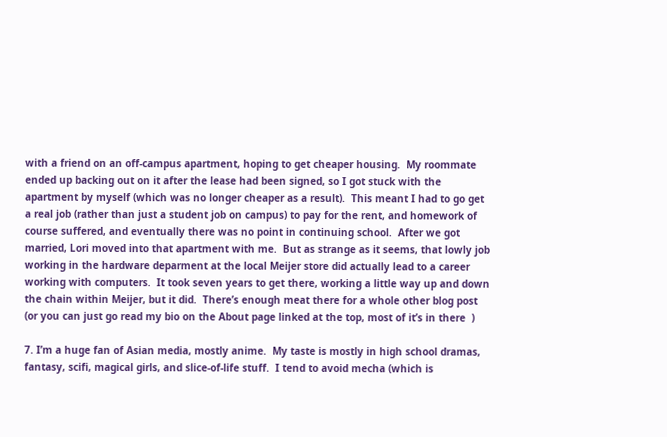with a friend on an off-campus apartment, hoping to get cheaper housing.  My roommate ended up backing out on it after the lease had been signed, so I got stuck with the apartment by myself (which was no longer cheaper as a result).  This meant I had to go get a real job (rather than just a student job on campus) to pay for the rent, and homework of course suffered, and eventually there was no point in continuing school.  After we got married, Lori moved into that apartment with me.  But as strange as it seems, that lowly job working in the hardware deparment at the local Meijer store did actually lead to a career working with computers.  It took seven years to get there, working a little way up and down the chain within Meijer, but it did.  There’s enough meat there for a whole other blog post (or you can just go read my bio on the About page linked at the top, most of it’s in there  )

7. I’m a huge fan of Asian media, mostly anime.  My taste is mostly in high school dramas, fantasy, scifi, magical girls, and slice-of-life stuff.  I tend to avoid mecha (which is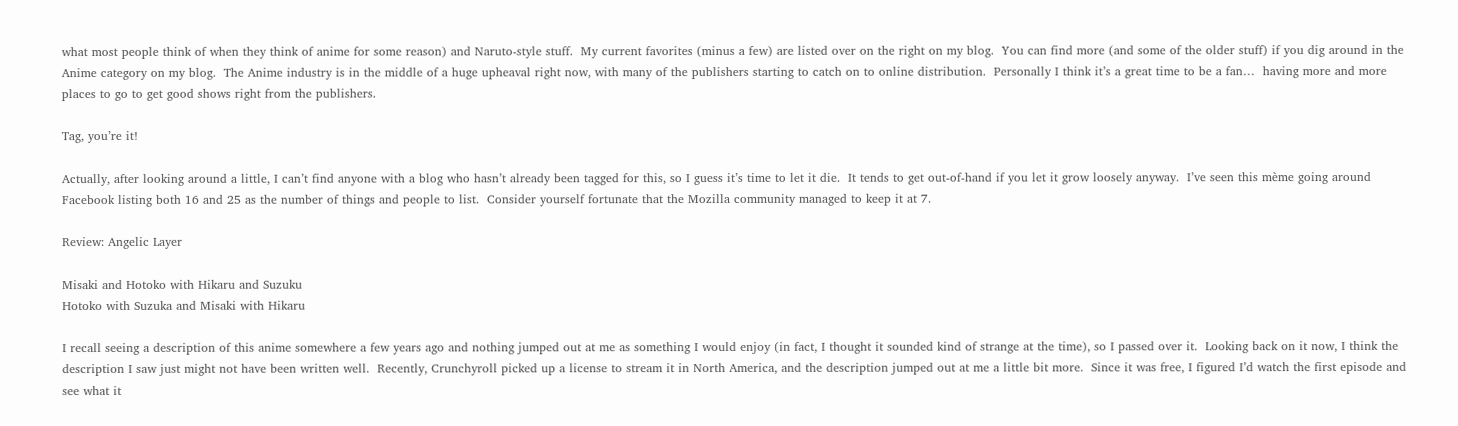what most people think of when they think of anime for some reason) and Naruto-style stuff.  My current favorites (minus a few) are listed over on the right on my blog.  You can find more (and some of the older stuff) if you dig around in the Anime category on my blog.  The Anime industry is in the middle of a huge upheaval right now, with many of the publishers starting to catch on to online distribution.  Personally I think it’s a great time to be a fan…  having more and more places to go to get good shows right from the publishers.

Tag, you’re it!

Actually, after looking around a little, I can’t find anyone with a blog who hasn’t already been tagged for this, so I guess it’s time to let it die.  It tends to get out-of-hand if you let it grow loosely anyway.  I’ve seen this mème going around Facebook listing both 16 and 25 as the number of things and people to list.  Consider yourself fortunate that the Mozilla community managed to keep it at 7.

Review: Angelic Layer

Misaki and Hotoko with Hikaru and Suzuku
Hotoko with Suzuka and Misaki with Hikaru

I recall seeing a description of this anime somewhere a few years ago and nothing jumped out at me as something I would enjoy (in fact, I thought it sounded kind of strange at the time), so I passed over it.  Looking back on it now, I think the description I saw just might not have been written well.  Recently, Crunchyroll picked up a license to stream it in North America, and the description jumped out at me a little bit more.  Since it was free, I figured I’d watch the first episode and see what it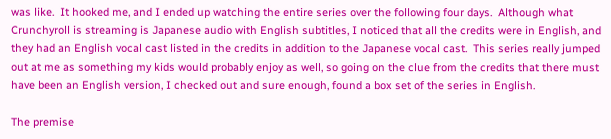was like.  It hooked me, and I ended up watching the entire series over the following four days.  Although what Crunchyroll is streaming is Japanese audio with English subtitles, I noticed that all the credits were in English, and they had an English vocal cast listed in the credits in addition to the Japanese vocal cast.  This series really jumped out at me as something my kids would probably enjoy as well, so going on the clue from the credits that there must have been an English version, I checked out and sure enough, found a box set of the series in English.

The premise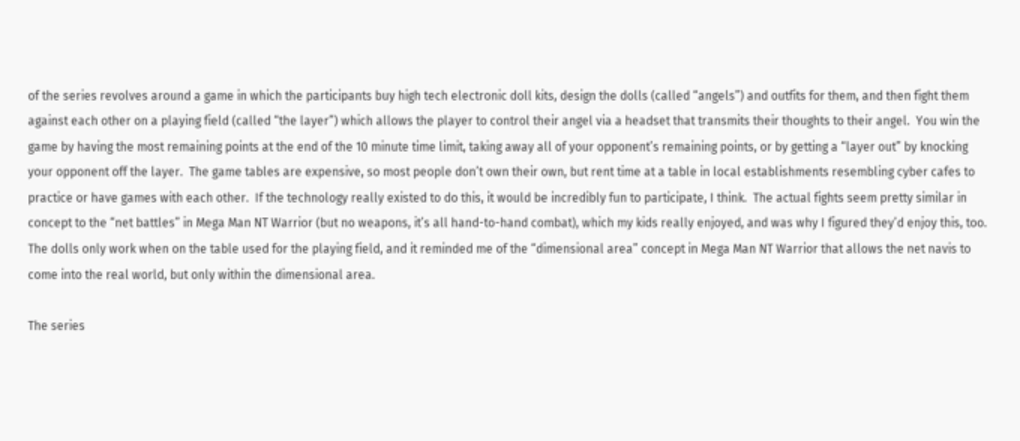of the series revolves around a game in which the participants buy high tech electronic doll kits, design the dolls (called “angels”) and outfits for them, and then fight them against each other on a playing field (called “the layer”) which allows the player to control their angel via a headset that transmits their thoughts to their angel.  You win the game by having the most remaining points at the end of the 10 minute time limit, taking away all of your opponent’s remaining points, or by getting a “layer out” by knocking your opponent off the layer.  The game tables are expensive, so most people don’t own their own, but rent time at a table in local establishments resembling cyber cafes to practice or have games with each other.  If the technology really existed to do this, it would be incredibly fun to participate, I think.  The actual fights seem pretty similar in concept to the “net battles” in Mega Man NT Warrior (but no weapons, it’s all hand-to-hand combat), which my kids really enjoyed, and was why I figured they’d enjoy this, too.  The dolls only work when on the table used for the playing field, and it reminded me of the “dimensional area” concept in Mega Man NT Warrior that allows the net navis to come into the real world, but only within the dimensional area.

The series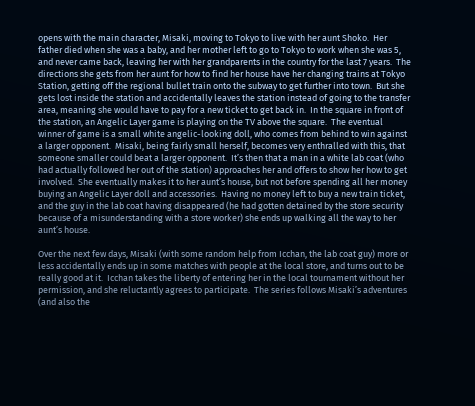opens with the main character, Misaki, moving to Tokyo to live with her aunt Shoko.  Her father died when she was a baby, and her mother left to go to Tokyo to work when she was 5, and never came back, leaving her with her grandparents in the country for the last 7 years.  The directions she gets from her aunt for how to find her house have her changing trains at Tokyo Station, getting off the regional bullet train onto the subway to get further into town.  But she gets lost inside the station and accidentally leaves the station instead of going to the transfer area, meaning she would have to pay for a new ticket to get back in.  In the square in front of the station, an Angelic Layer game is playing on the TV above the square.  The eventual winner of game is a small white angelic-looking doll, who comes from behind to win against a larger opponent.  Misaki, being fairly small herself, becomes very enthralled with this, that someone smaller could beat a larger opponent.  It’s then that a man in a white lab coat (who had actually followed her out of the station) approaches her and offers to show her how to get involved.  She eventually makes it to her aunt’s house, but not before spending all her money buying an Angelic Layer doll and accessories.  Having no money left to buy a new train ticket, and the guy in the lab coat having disappeared (he had gotten detained by the store security because of a misunderstanding with a store worker) she ends up walking all the way to her aunt’s house.

Over the next few days, Misaki (with some random help from Icchan, the lab coat guy) more or less accidentally ends up in some matches with people at the local store, and turns out to be really good at it.  Icchan takes the liberty of entering her in the local tournament without her permission, and she reluctantly agrees to participate.  The series follows Misaki’s adventures (and also the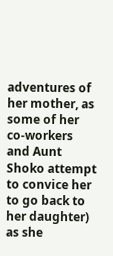adventures of her mother, as some of her co-workers and Aunt Shoko attempt to convice her to go back to her daughter) as she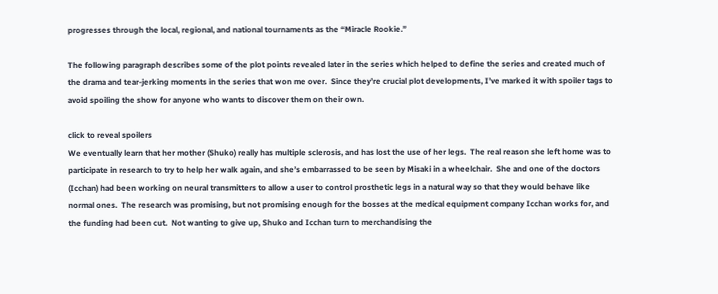progresses through the local, regional, and national tournaments as the “Miracle Rookie.”

The following paragraph describes some of the plot points revealed later in the series which helped to define the series and created much of the drama and tear-jerking moments in the series that won me over.  Since they’re crucial plot developments, I’ve marked it with spoiler tags to avoid spoiling the show for anyone who wants to discover them on their own.

click to reveal spoilers
We eventually learn that her mother (Shuko) really has multiple sclerosis, and has lost the use of her legs.  The real reason she left home was to participate in research to try to help her walk again, and she’s embarrassed to be seen by Misaki in a wheelchair.  She and one of the doctors (Icchan) had been working on neural transmitters to allow a user to control prosthetic legs in a natural way so that they would behave like normal ones.  The research was promising, but not promising enough for the bosses at the medical equipment company Icchan works for, and the funding had been cut.  Not wanting to give up, Shuko and Icchan turn to merchandising the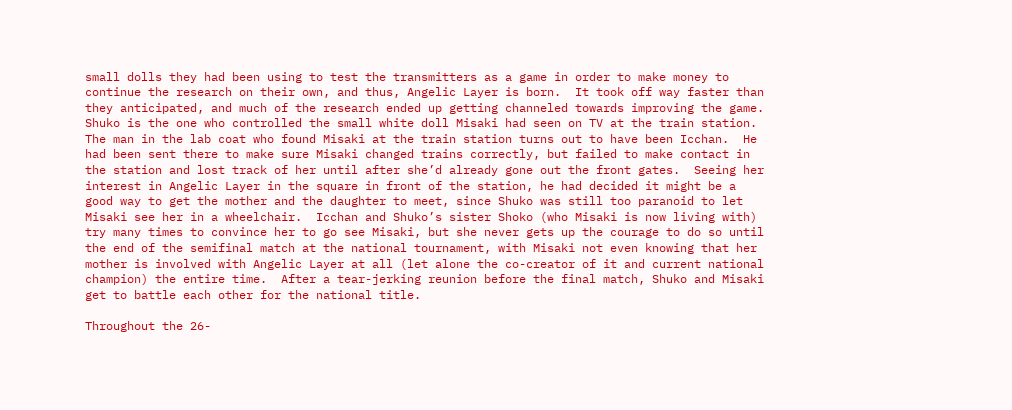small dolls they had been using to test the transmitters as a game in order to make money to continue the research on their own, and thus, Angelic Layer is born.  It took off way faster than they anticipated, and much of the research ended up getting channeled towards improving the game.  Shuko is the one who controlled the small white doll Misaki had seen on TV at the train station.  The man in the lab coat who found Misaki at the train station turns out to have been Icchan.  He had been sent there to make sure Misaki changed trains correctly, but failed to make contact in the station and lost track of her until after she’d already gone out the front gates.  Seeing her interest in Angelic Layer in the square in front of the station, he had decided it might be a good way to get the mother and the daughter to meet, since Shuko was still too paranoid to let Misaki see her in a wheelchair.  Icchan and Shuko’s sister Shoko (who Misaki is now living with) try many times to convince her to go see Misaki, but she never gets up the courage to do so until the end of the semifinal match at the national tournament, with Misaki not even knowing that her mother is involved with Angelic Layer at all (let alone the co-creator of it and current national champion) the entire time.  After a tear-jerking reunion before the final match, Shuko and Misaki get to battle each other for the national title.

Throughout the 26-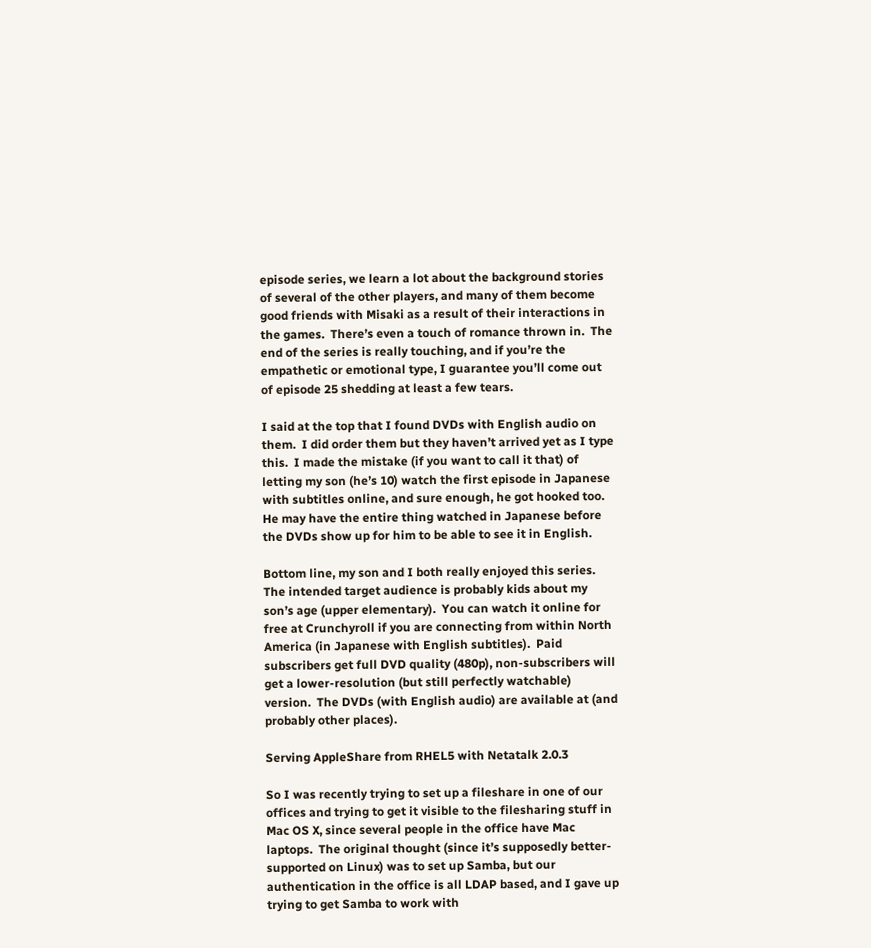episode series, we learn a lot about the background stories of several of the other players, and many of them become good friends with Misaki as a result of their interactions in the games.  There’s even a touch of romance thrown in.  The end of the series is really touching, and if you’re the empathetic or emotional type, I guarantee you’ll come out of episode 25 shedding at least a few tears.

I said at the top that I found DVDs with English audio on them.  I did order them but they haven’t arrived yet as I type this.  I made the mistake (if you want to call it that) of letting my son (he’s 10) watch the first episode in Japanese with subtitles online, and sure enough, he got hooked too.  He may have the entire thing watched in Japanese before the DVDs show up for him to be able to see it in English.

Bottom line, my son and I both really enjoyed this series.  The intended target audience is probably kids about my son’s age (upper elementary).  You can watch it online for free at Crunchyroll if you are connecting from within North America (in Japanese with English subtitles).  Paid subscribers get full DVD quality (480p), non-subscribers will get a lower-resolution (but still perfectly watchable) version.  The DVDs (with English audio) are available at (and probably other places).

Serving AppleShare from RHEL5 with Netatalk 2.0.3

So I was recently trying to set up a fileshare in one of our offices and trying to get it visible to the filesharing stuff in Mac OS X, since several people in the office have Mac laptops.  The original thought (since it’s supposedly better-supported on Linux) was to set up Samba, but our authentication in the office is all LDAP based, and I gave up trying to get Samba to work with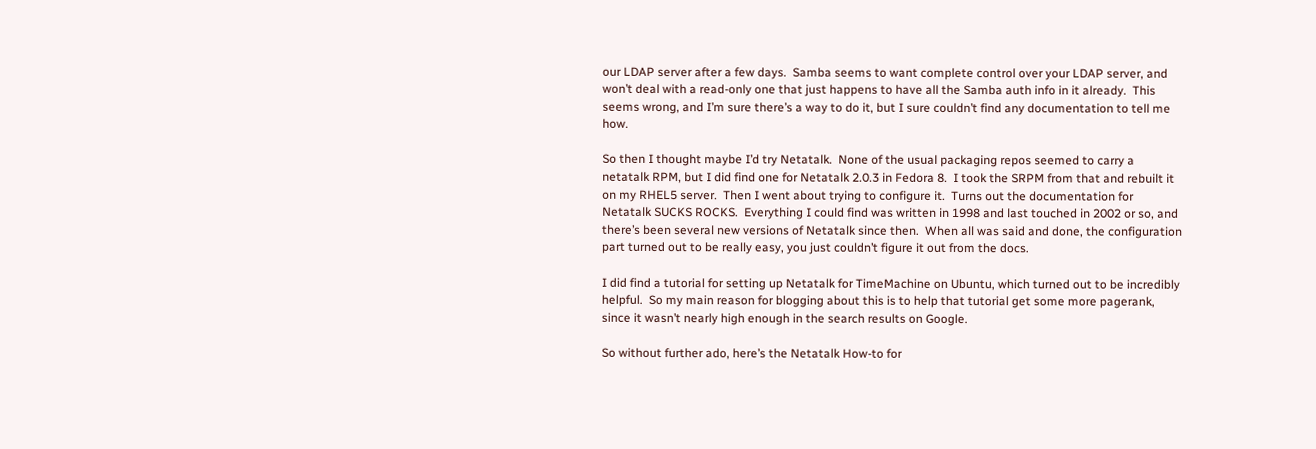our LDAP server after a few days.  Samba seems to want complete control over your LDAP server, and won’t deal with a read-only one that just happens to have all the Samba auth info in it already.  This seems wrong, and I’m sure there’s a way to do it, but I sure couldn’t find any documentation to tell me how.

So then I thought maybe I’d try Netatalk.  None of the usual packaging repos seemed to carry a netatalk RPM, but I did find one for Netatalk 2.0.3 in Fedora 8.  I took the SRPM from that and rebuilt it on my RHEL5 server.  Then I went about trying to configure it.  Turns out the documentation for Netatalk SUCKS ROCKS.  Everything I could find was written in 1998 and last touched in 2002 or so, and there’s been several new versions of Netatalk since then.  When all was said and done, the configuration part turned out to be really easy, you just couldn’t figure it out from the docs.

I did find a tutorial for setting up Netatalk for TimeMachine on Ubuntu, which turned out to be incredibly helpful.  So my main reason for blogging about this is to help that tutorial get some more pagerank, since it wasn’t nearly high enough in the search results on Google.

So without further ado, here’s the Netatalk How-to for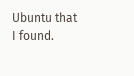Ubuntu that I found.